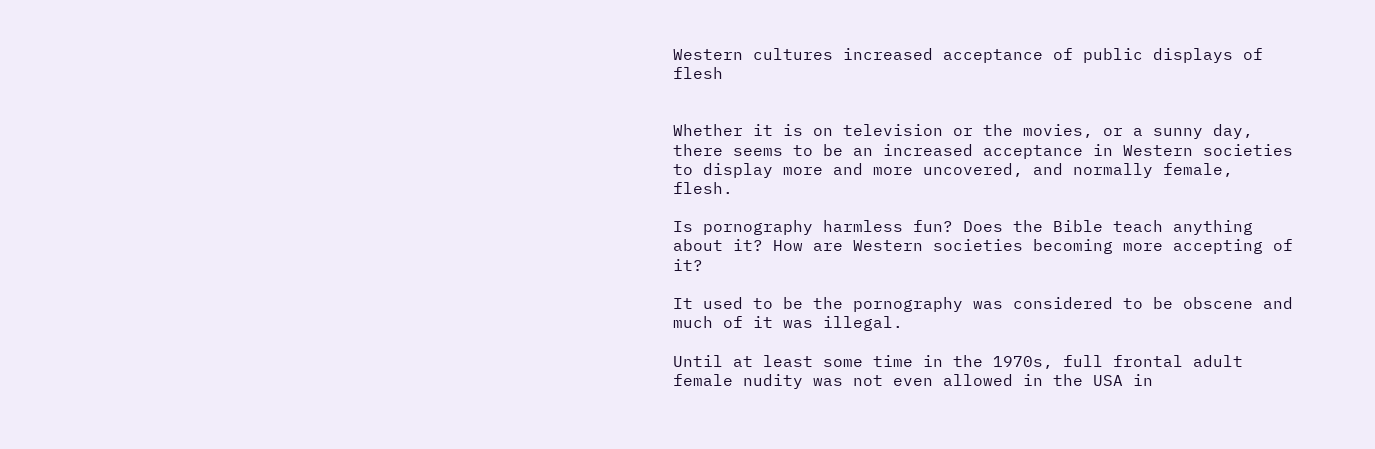Western cultures increased acceptance of public displays of flesh


Whether it is on television or the movies, or a sunny day, there seems to be an increased acceptance in Western societies to display more and more uncovered, and normally female, flesh.

Is pornography harmless fun? Does the Bible teach anything about it? How are Western societies becoming more accepting of it?

It used to be the pornography was considered to be obscene and much of it was illegal.

Until at least some time in the 1970s, full frontal adult female nudity was not even allowed in the USA in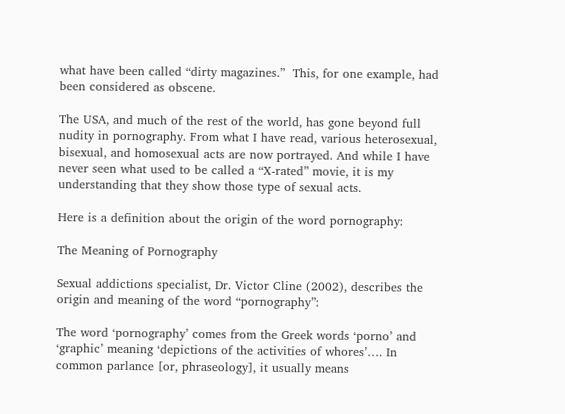what have been called “dirty magazines.”  This, for one example, had been considered as obscene.

The USA, and much of the rest of the world, has gone beyond full nudity in pornography. From what I have read, various heterosexual, bisexual, and homosexual acts are now portrayed. And while I have never seen what used to be called a “X-rated” movie, it is my understanding that they show those type of sexual acts.

Here is a definition about the origin of the word pornography:

The Meaning of Pornography

Sexual addictions specialist, Dr. Victor Cline (2002), describes the origin and meaning of the word “pornography”:

The word ‘pornography’ comes from the Greek words ‘porno’ and ‘graphic’ meaning ‘depictions of the activities of whores’…. In common parlance [or, phraseology], it usually means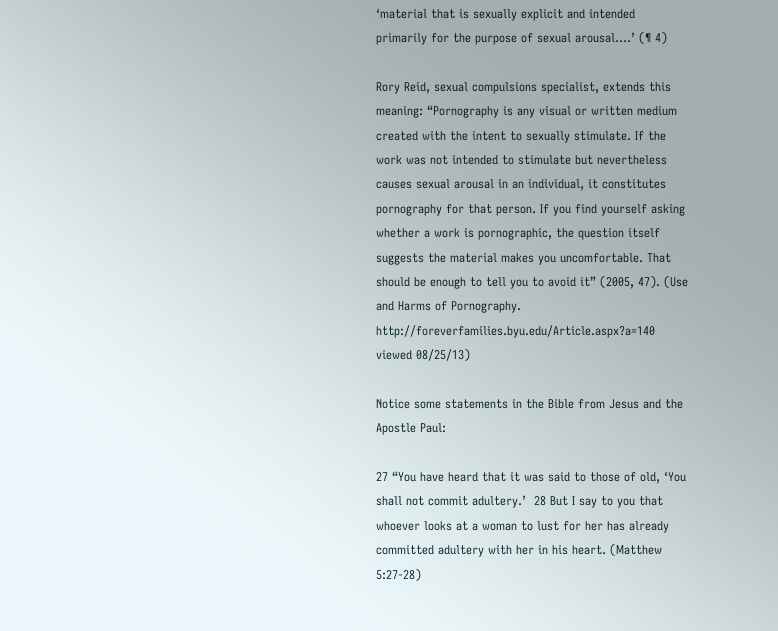‘material that is sexually explicit and intended primarily for the purpose of sexual arousal….’ (¶ 4)

Rory Reid, sexual compulsions specialist, extends this meaning: “Pornography is any visual or written medium created with the intent to sexually stimulate. If the work was not intended to stimulate but nevertheless causes sexual arousal in an individual, it constitutes pornography for that person. If you find yourself asking whether a work is pornographic, the question itself suggests the material makes you uncomfortable. That should be enough to tell you to avoid it” (2005, 47). (Use and Harms of Pornography. http://foreverfamilies.byu.edu/Article.aspx?a=140 viewed 08/25/13)

Notice some statements in the Bible from Jesus and the Apostle Paul:

27 “You have heard that it was said to those of old, ‘You shall not commit adultery.’  28 But I say to you that whoever looks at a woman to lust for her has already committed adultery with her in his heart. (Matthew 5:27-28)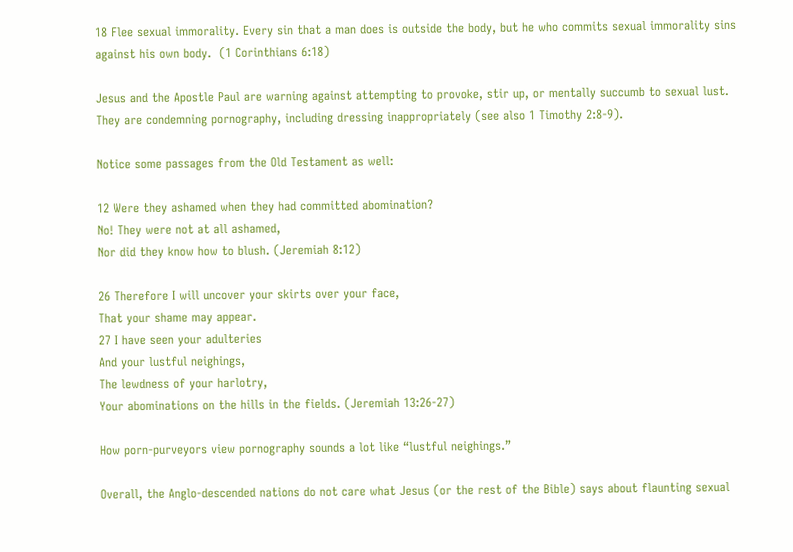18 Flee sexual immorality. Every sin that a man does is outside the body, but he who commits sexual immorality sins against his own body.  (1 Corinthians 6:18)

Jesus and the Apostle Paul are warning against attempting to provoke, stir up, or mentally succumb to sexual lust. They are condemning pornography, including dressing inappropriately (see also 1 Timothy 2:8-9).

Notice some passages from the Old Testament as well:

12 Were they ashamed when they had committed abomination?
No! They were not at all ashamed,
Nor did they know how to blush. (Jeremiah 8:12)

26 Therefore I will uncover your skirts over your face,
That your shame may appear.
27 I have seen your adulteries
And your lustful neighings,
The lewdness of your harlotry,
Your abominations on the hills in the fields. (Jeremiah 13:26-27)

How porn-purveyors view pornography sounds a lot like “lustful neighings.”

Overall, the Anglo-descended nations do not care what Jesus (or the rest of the Bible) says about flaunting sexual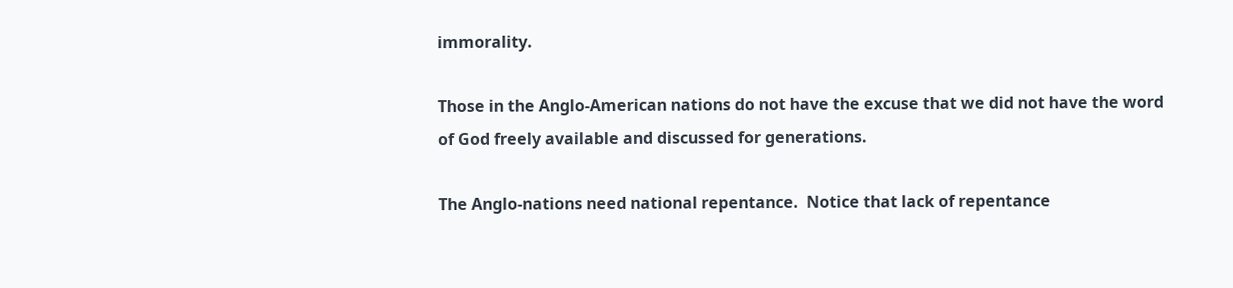immorality.

Those in the Anglo-American nations do not have the excuse that we did not have the word of God freely available and discussed for generations.

The Anglo-nations need national repentance.  Notice that lack of repentance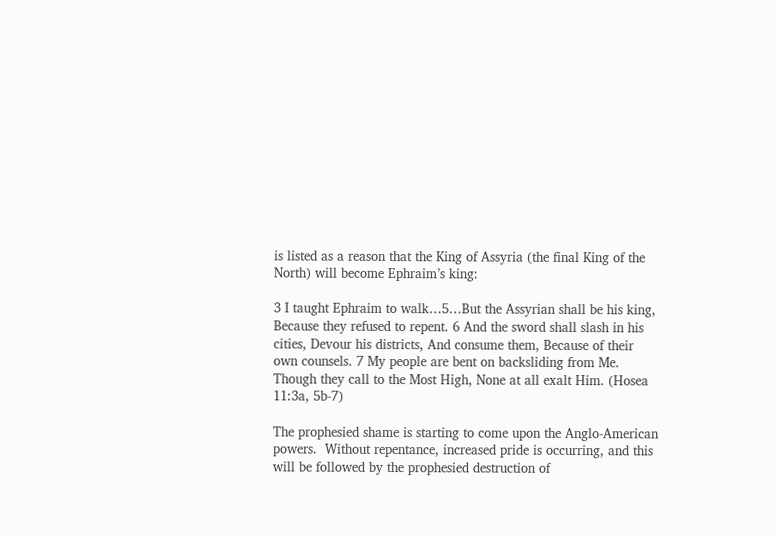is listed as a reason that the King of Assyria (the final King of the North) will become Ephraim’s king:

3 I taught Ephraim to walk…5…But the Assyrian shall be his king, Because they refused to repent. 6 And the sword shall slash in his cities, Devour his districts, And consume them, Because of their own counsels. 7 My people are bent on backsliding from Me. Though they call to the Most High, None at all exalt Him. (Hosea 11:3a, 5b-7)

The prophesied shame is starting to come upon the Anglo-American powers.  Without repentance, increased pride is occurring, and this will be followed by the prophesied destruction of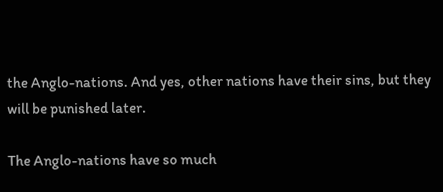the Anglo-nations. And yes, other nations have their sins, but they will be punished later.

The Anglo-nations have so much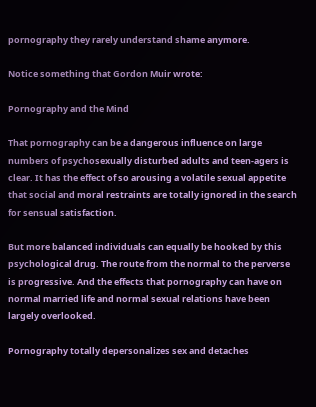pornography they rarely understand shame anymore.

Notice something that Gordon Muir wrote:

Pornography and the Mind

That pornography can be a dangerous influence on large numbers of psychosexually disturbed adults and teen-agers is clear. It has the effect of so arousing a volatile sexual appetite that social and moral restraints are totally ignored in the search for sensual satisfaction.

But more balanced individuals can equally be hooked by this psychological drug. The route from the normal to the perverse is progressive. And the effects that pornography can have on normal married life and normal sexual relations have been largely overlooked.

Pornography totally depersonalizes sex and detaches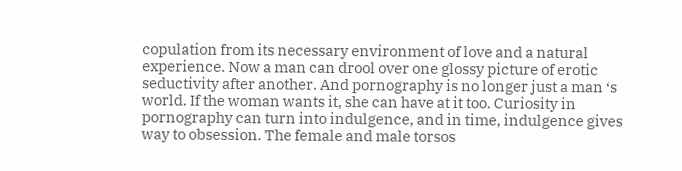copulation from its necessary environment of love and a natural experience. Now a man can drool over one glossy picture of erotic seductivity after another. And pornography is no longer just a man ‘s world. If the woman wants it, she can have at it too. Curiosity in pornography can turn into indulgence, and in time, indulgence gives way to obsession. The female and male torsos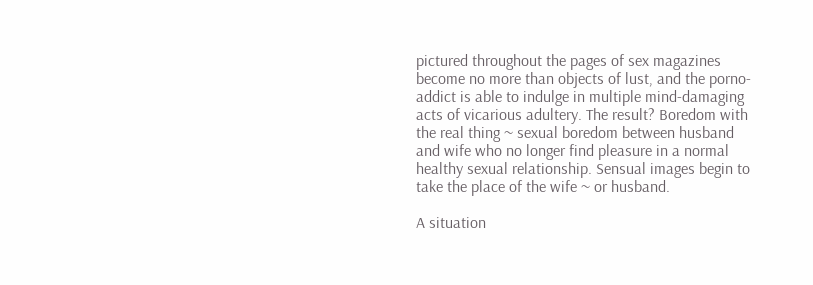pictured throughout the pages of sex magazines become no more than objects of lust, and the porno-addict is able to indulge in multiple mind-damaging acts of vicarious adultery. The result? Boredom with the real thing ~ sexual boredom between husband and wife who no longer find pleasure in a normal healthy sexual relationship. Sensual images begin to take the place of the wife ~ or husband.

A situation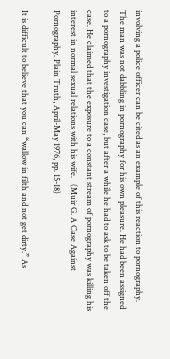involving a police officer can be cited as an example of this reaction to pornography. The man was not dabbling in pornography for his own pleasure. He had been assigned to a pornography investigation case, but after a while he had to ask to be taken off the case. He claimed that the exposure to a constant stream of pornography was killing his interest in normal sexual relations with his wife.   (Muir G. A Case Against Pornography. Plain Truth, April-May 1976, pp. 15-18)

It is difficult to believe that you can “wallow in filth and not get dirty.” As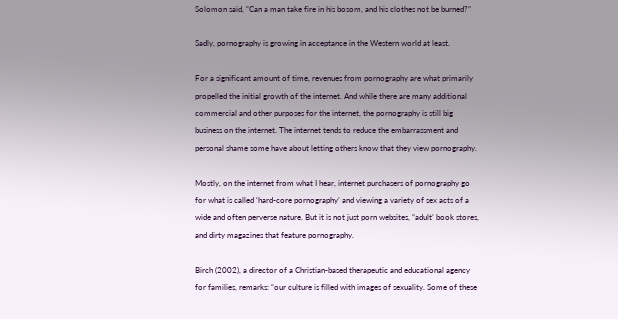Solomon said, “Can a man take fire in his bosom, and his clothes not be burned?”

Sadly, pornography is growing in acceptance in the Western world at least.

For a significant amount of time, revenues from pornography are what primarily propelled the initial growth of the internet. And while there are many additional commercial and other purposes for the internet, the pornography is still big business on the internet. The internet tends to reduce the embarrassment and personal shame some have about letting others know that they view pornography.

Mostly, on the internet from what I hear, internet purchasers of pornography go for what is called ‘hard-core pornography’ and viewing a variety of sex acts of a wide and often perverse nature. But it is not just porn websites, “adult’ book stores, and dirty magazines that feature pornography.

Birch (2002), a director of a Christian-based therapeutic and educational agency for families, remarks: “our culture is filled with images of sexuality. Some of these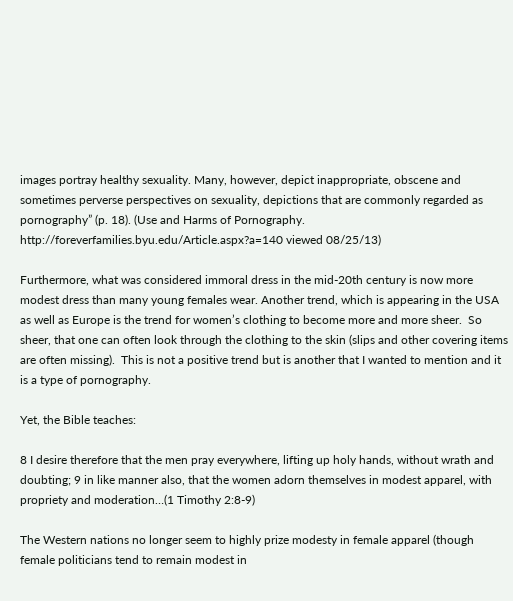images portray healthy sexuality. Many, however, depict inappropriate, obscene and sometimes perverse perspectives on sexuality, depictions that are commonly regarded as pornography” (p. 18). (Use and Harms of Pornography. http://foreverfamilies.byu.edu/Article.aspx?a=140 viewed 08/25/13)

Furthermore, what was considered immoral dress in the mid-20th century is now more modest dress than many young females wear. Another trend, which is appearing in the USA as well as Europe is the trend for women’s clothing to become more and more sheer.  So sheer, that one can often look through the clothing to the skin (slips and other covering items are often missing).  This is not a positive trend but is another that I wanted to mention and it is a type of pornography.

Yet, the Bible teaches:

8 I desire therefore that the men pray everywhere, lifting up holy hands, without wrath and doubting; 9 in like manner also, that the women adorn themselves in modest apparel, with propriety and moderation…(1 Timothy 2:8-9)

The Western nations no longer seem to highly prize modesty in female apparel (though female politicians tend to remain modest in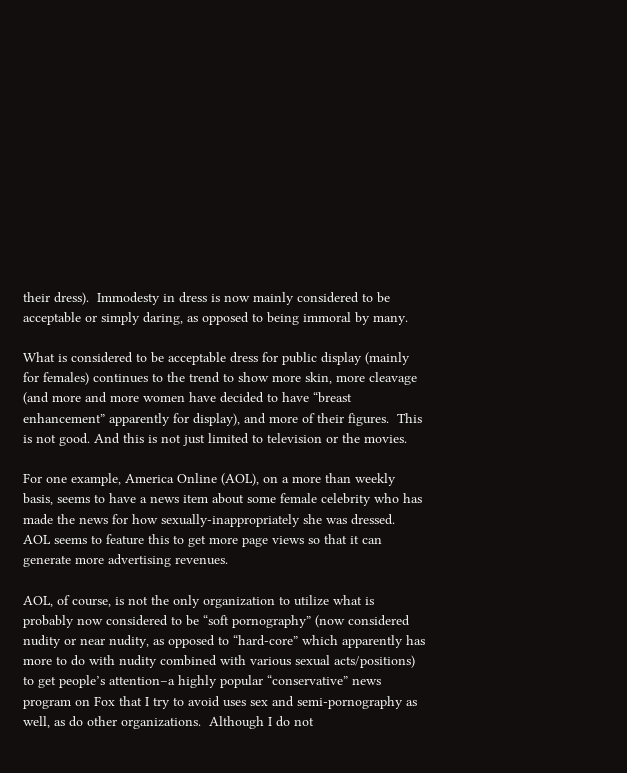their dress).  Immodesty in dress is now mainly considered to be acceptable or simply daring, as opposed to being immoral by many.

What is considered to be acceptable dress for public display (mainly for females) continues to the trend to show more skin, more cleavage (and more and more women have decided to have “breast enhancement” apparently for display), and more of their figures.  This is not good. And this is not just limited to television or the movies.

For one example, America Online (AOL), on a more than weekly basis, seems to have a news item about some female celebrity who has made the news for how sexually-inappropriately she was dressed.  AOL seems to feature this to get more page views so that it can generate more advertising revenues.

AOL, of course, is not the only organization to utilize what is probably now considered to be “soft pornography” (now considered nudity or near nudity, as opposed to “hard-core” which apparently has more to do with nudity combined with various sexual acts/positions) to get people’s attention–a highly popular “conservative” news program on Fox that I try to avoid uses sex and semi-pornography as well, as do other organizations.  Although I do not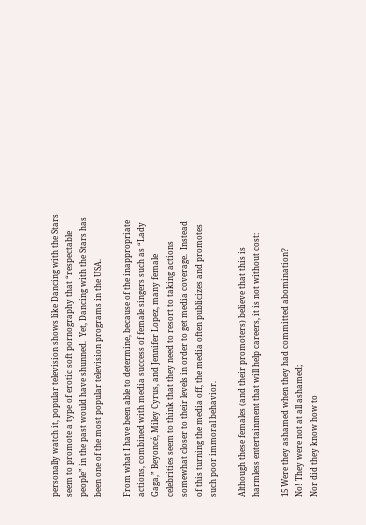personally watch it, popular television shows like Dancing with the Stars seem to promote a type of erotic soft pornography that “respectable people” in the past would have shunned.  Yet, Dancing with the Stars has been one of the most popular television programs in the USA.

From what I have been able to determine, because of the inappropriate actions, combined with media success of female singers such as “Lady Gaga,” Beyoncé, Miley Cyrus, and Jennifer Lopez, many female celebrities seem to think that they need to resort to taking actions somewhat closer to their levels in order to get media coverage.  Instead of this turning the media off, the media often publicizes and promotes such poor immoral behavior.

Although these females (and their promoters) believe that this is harmless entertainment that will help careers, it is not without cost:

15 Were they ashamed when they had committed abomination?
No! They were not at all ashamed;
Nor did they know how to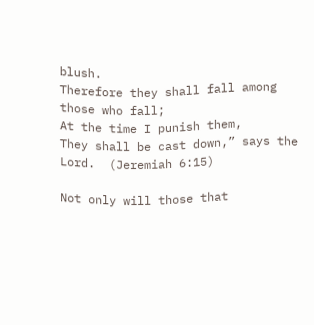blush.
Therefore they shall fall among those who fall;
At the time I punish them,
They shall be cast down,” says the Lord.  (Jeremiah 6:15)

Not only will those that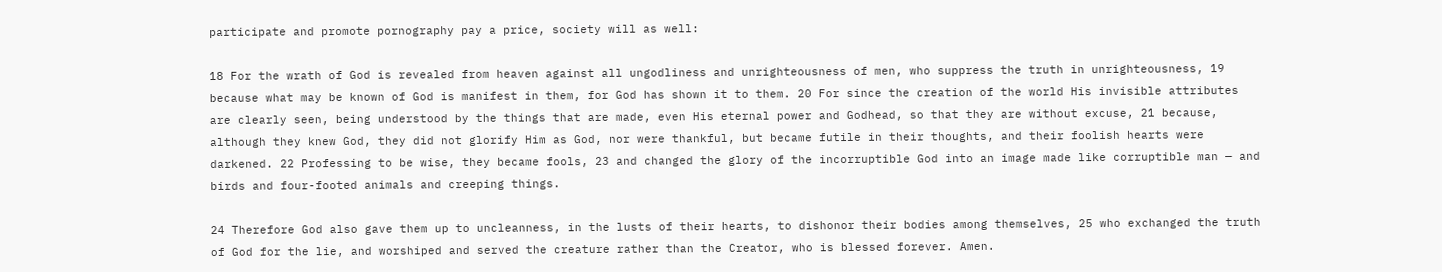participate and promote pornography pay a price, society will as well:

18 For the wrath of God is revealed from heaven against all ungodliness and unrighteousness of men, who suppress the truth in unrighteousness, 19 because what may be known of God is manifest in them, for God has shown it to them. 20 For since the creation of the world His invisible attributes are clearly seen, being understood by the things that are made, even His eternal power and Godhead, so that they are without excuse, 21 because, although they knew God, they did not glorify Him as God, nor were thankful, but became futile in their thoughts, and their foolish hearts were darkened. 22 Professing to be wise, they became fools, 23 and changed the glory of the incorruptible God into an image made like corruptible man — and birds and four-footed animals and creeping things.

24 Therefore God also gave them up to uncleanness, in the lusts of their hearts, to dishonor their bodies among themselves, 25 who exchanged the truth of God for the lie, and worshiped and served the creature rather than the Creator, who is blessed forever. Amen.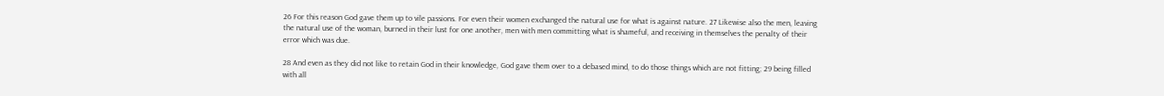26 For this reason God gave them up to vile passions. For even their women exchanged the natural use for what is against nature. 27 Likewise also the men, leaving the natural use of the woman, burned in their lust for one another, men with men committing what is shameful, and receiving in themselves the penalty of their error which was due.

28 And even as they did not like to retain God in their knowledge, God gave them over to a debased mind, to do those things which are not fitting; 29 being filled with all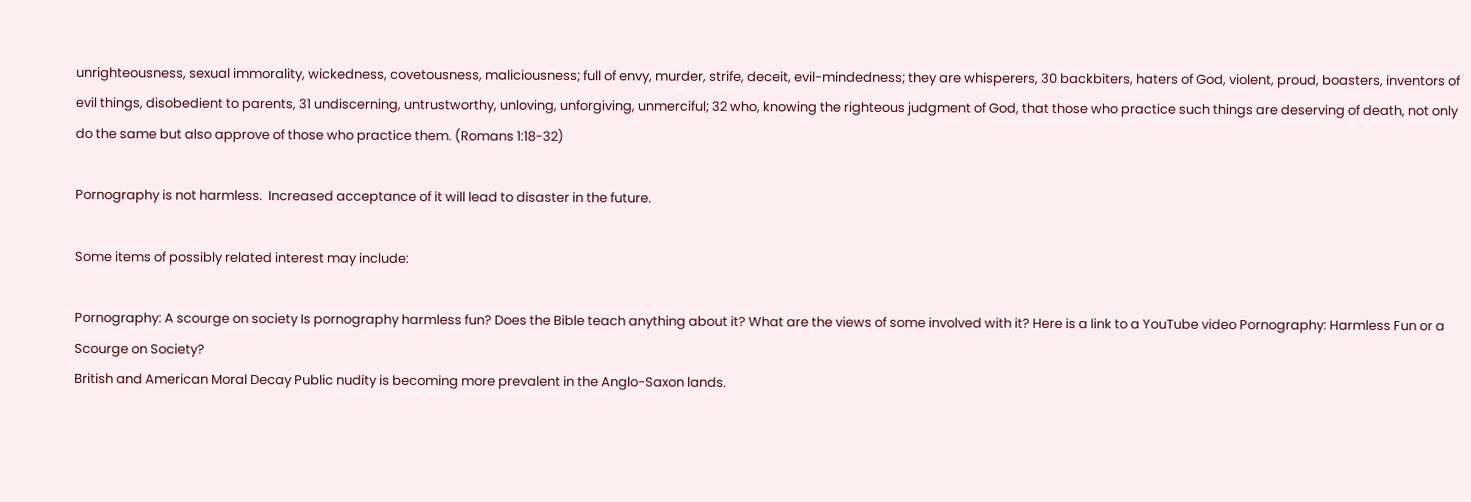unrighteousness, sexual immorality, wickedness, covetousness, maliciousness; full of envy, murder, strife, deceit, evil-mindedness; they are whisperers, 30 backbiters, haters of God, violent, proud, boasters, inventors of evil things, disobedient to parents, 31 undiscerning, untrustworthy, unloving, unforgiving, unmerciful; 32 who, knowing the righteous judgment of God, that those who practice such things are deserving of death, not only do the same but also approve of those who practice them. (Romans 1:18-32)

Pornography is not harmless.  Increased acceptance of it will lead to disaster in the future.

Some items of possibly related interest may include:

Pornography: A scourge on society Is pornography harmless fun? Does the Bible teach anything about it? What are the views of some involved with it? Here is a link to a YouTube video Pornography: Harmless Fun or a Scourge on Society?
British and American Moral Decay Public nudity is becoming more prevalent in the Anglo-Saxon lands.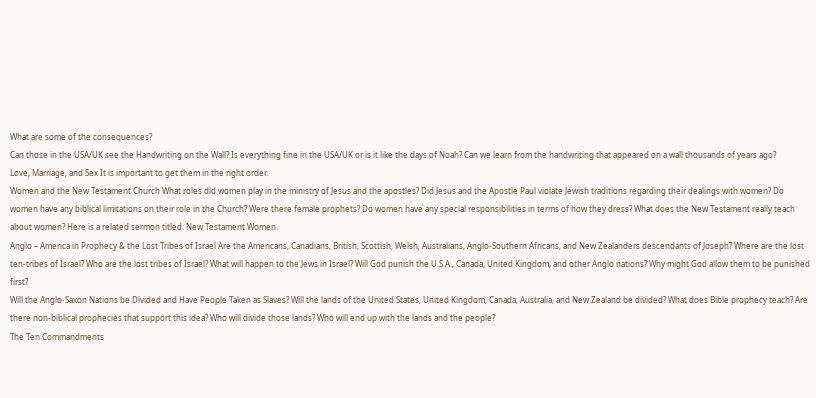What are some of the consequences?
Can those in the USA/UK see the Handwriting on the Wall? Is everything fine in the USA/UK or is it like the days of Noah? Can we learn from the handwriting that appeared on a wall thousands of years ago?
Love, Marriage, and Sex It is important to get them in the right order.
Women and the New Testament Church What roles did women play in the ministry of Jesus and the apostles? Did Jesus and the Apostle Paul violate Jewish traditions regarding their dealings with women? Do women have any biblical limitations on their role in the Church? Were there female prophets? Do women have any special responsibilities in terms of how they dress? What does the New Testament really teach about women? Here is a related sermon titled: New Testament Women.
Anglo – America in Prophecy & the Lost Tribes of Israel Are the Americans, Canadians, British, Scottish, Welsh, Australians, Anglo-Southern Africans, and New Zealanders descendants of Joseph? Where are the lost ten-tribes of Israel? Who are the lost tribes of Israel? What will happen to the Jews in Israel? Will God punish the U.S.A., Canada, United Kingdom, and other Anglo nations? Why might God allow them to be punished first?
Will the Anglo-Saxon Nations be Divided and Have People Taken as Slaves? Will the lands of the United States, United Kingdom, Canada, Australia, and New Zealand be divided? What does Bible prophecy teach? Are there non-biblical prophecies that support this idea? Who will divide those lands? Who will end up with the lands and the people?
The Ten Commandments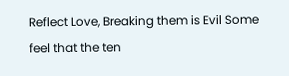Reflect Love, Breaking them is Evil Some feel that the ten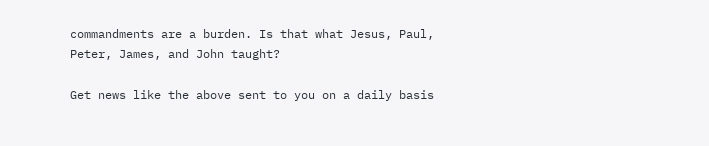commandments are a burden. Is that what Jesus, Paul, Peter, James, and John taught?

Get news like the above sent to you on a daily basis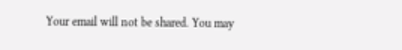Your email will not be shared. You may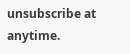unsubscribe at anytime.